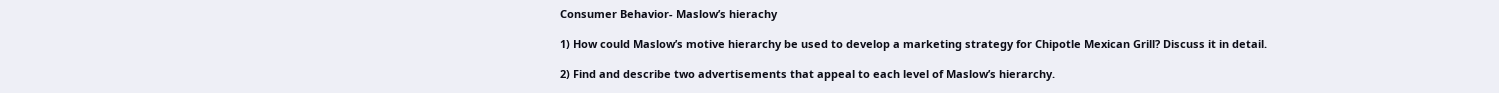Consumer Behavior- Maslow’s hierachy

1) How could Maslow’s motive hierarchy be used to develop a marketing strategy for Chipotle Mexican Grill? Discuss it in detail.

2) Find and describe two advertisements that appeal to each level of Maslow’s hierarchy.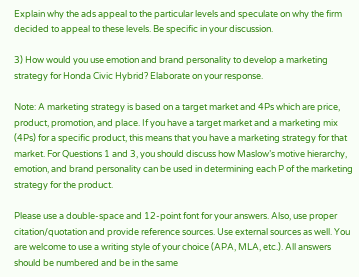Explain why the ads appeal to the particular levels and speculate on why the firm decided to appeal to these levels. Be specific in your discussion.

3) How would you use emotion and brand personality to develop a marketing strategy for Honda Civic Hybrid? Elaborate on your response.

Note: A marketing strategy is based on a target market and 4Ps which are price, product, promotion, and place. If you have a target market and a marketing mix (4Ps) for a specific product, this means that you have a marketing strategy for that market. For Questions 1 and 3, you should discuss how Maslow’s motive hierarchy, emotion, and brand personality can be used in determining each P of the marketing strategy for the product.

Please use a double-space and 12-point font for your answers. Also, use proper citation/quotation and provide reference sources. Use external sources as well. You are welcome to use a writing style of your choice (APA, MLA, etc.). All answers should be numbered and be in the same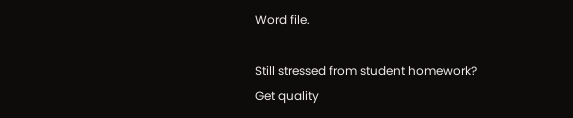Word file.

Still stressed from student homework?
Get quality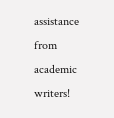assistance from academic writers!